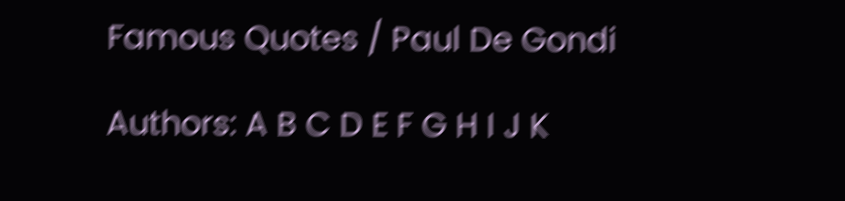Famous Quotes / Paul De Gondi

Authors: A B C D E F G H I J K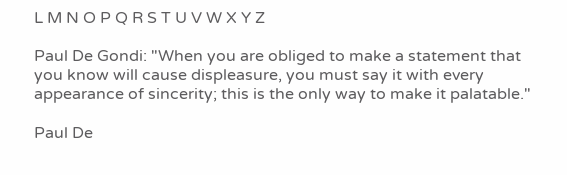L M N O P Q R S T U V W X Y Z

Paul De Gondi: "When you are obliged to make a statement that you know will cause displeasure, you must say it with every appearance of sincerity; this is the only way to make it palatable."

Paul De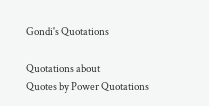Gondi's Quotations

Quotations about
Quotes by Power Quotations